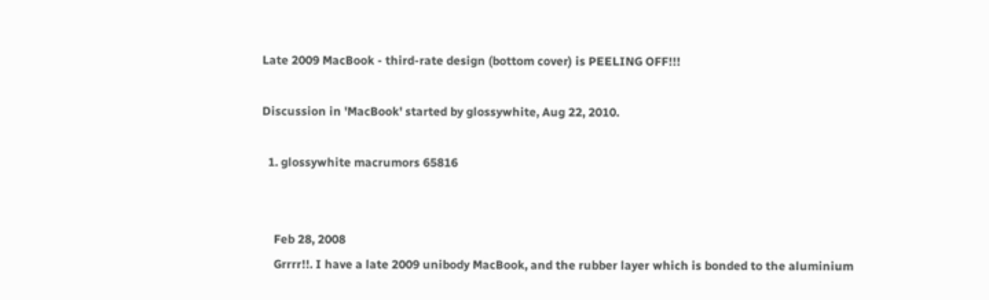Late 2009 MacBook - third-rate design (bottom cover) is PEELING OFF!!!

Discussion in 'MacBook' started by glossywhite, Aug 22, 2010.

  1. glossywhite macrumors 65816


    Feb 28, 2008
    Grrrr!!. I have a late 2009 unibody MacBook, and the rubber layer which is bonded to the aluminium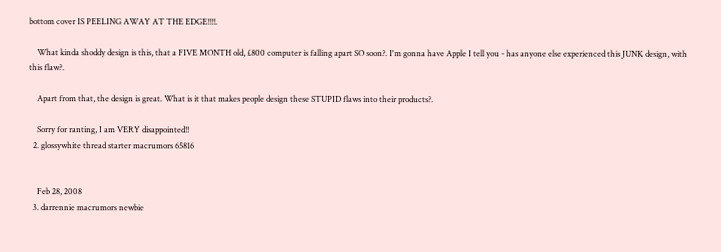bottom cover IS PEELING AWAY AT THE EDGE!!!!.

    What kinda shoddy design is this, that a FIVE MONTH old, £800 computer is falling apart SO soon?. I'm gonna have Apple I tell you - has anyone else experienced this JUNK design, with this flaw?.

    Apart from that, the design is great. What is it that makes people design these STUPID flaws into their products?.

    Sorry for ranting, I am VERY disappointed!!
  2. glossywhite thread starter macrumors 65816


    Feb 28, 2008
  3. darrennie macrumors newbie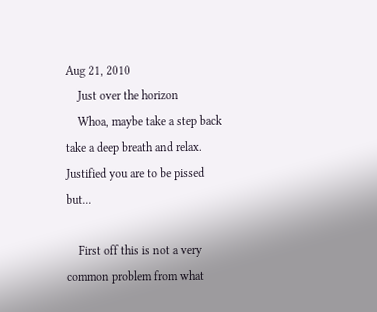Aug 21, 2010
    Just over the horizon
    Whoa, maybe take a step back take a deep breath and relax. Justified you are to be pissed but...

    First off this is not a very common problem from what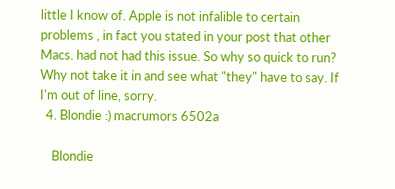little I know of. Apple is not infalible to certain problems , in fact you stated in your post that other Macs. had not had this issue. So why so quick to run? Why not take it in and see what "they" have to say. If I'm out of line, sorry.
  4. Blondie :) macrumors 6502a

    Blondie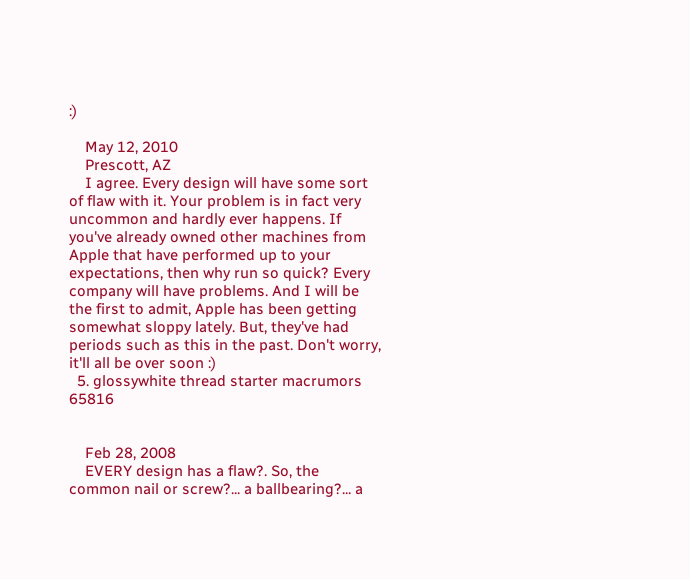:)

    May 12, 2010
    Prescott, AZ
    I agree. Every design will have some sort of flaw with it. Your problem is in fact very uncommon and hardly ever happens. If you've already owned other machines from Apple that have performed up to your expectations, then why run so quick? Every company will have problems. And I will be the first to admit, Apple has been getting somewhat sloppy lately. But, they've had periods such as this in the past. Don't worry, it'll all be over soon :)
  5. glossywhite thread starter macrumors 65816


    Feb 28, 2008
    EVERY design has a flaw?. So, the common nail or screw?... a ballbearing?... a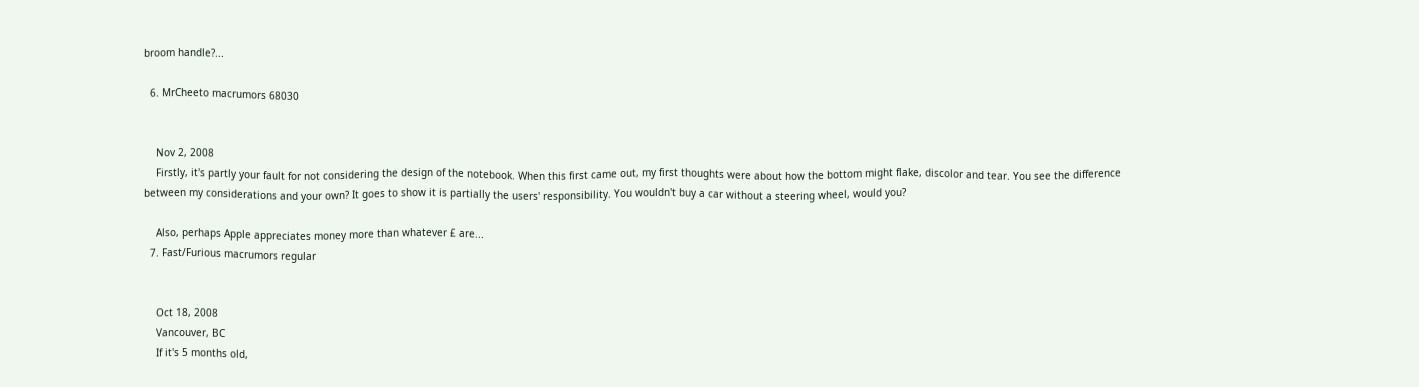broom handle?...

  6. MrCheeto macrumors 68030


    Nov 2, 2008
    Firstly, it's partly your fault for not considering the design of the notebook. When this first came out, my first thoughts were about how the bottom might flake, discolor and tear. You see the difference between my considerations and your own? It goes to show it is partially the users' responsibility. You wouldn't buy a car without a steering wheel, would you?

    Also, perhaps Apple appreciates money more than whatever £ are...
  7. Fast/Furious macrumors regular


    Oct 18, 2008
    Vancouver, BC
    If it's 5 months old,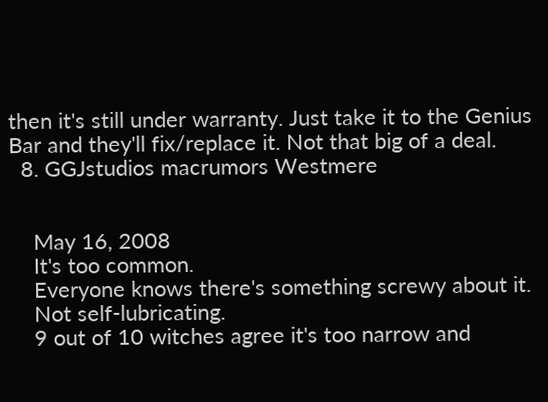then it's still under warranty. Just take it to the Genius Bar and they'll fix/replace it. Not that big of a deal.
  8. GGJstudios macrumors Westmere


    May 16, 2008
    It's too common.
    Everyone knows there's something screwy about it.
    Not self-lubricating.
    9 out of 10 witches agree it's too narrow and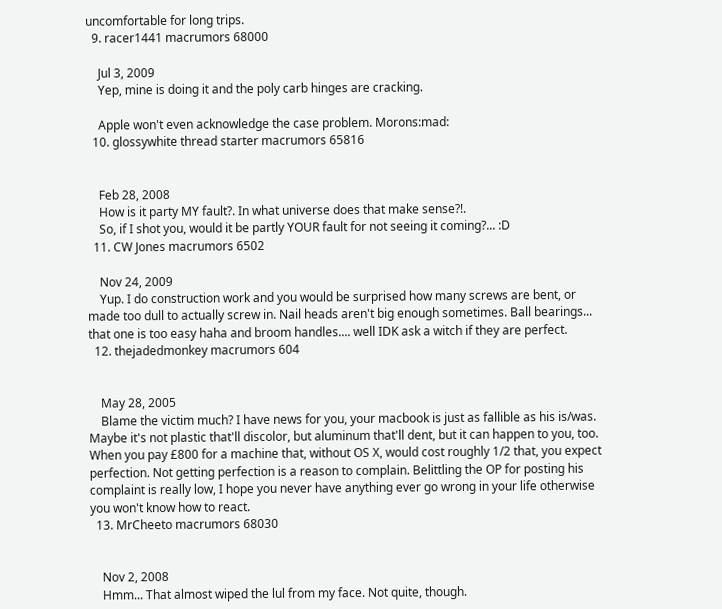uncomfortable for long trips.
  9. racer1441 macrumors 68000

    Jul 3, 2009
    Yep, mine is doing it and the poly carb hinges are cracking.

    Apple won't even acknowledge the case problem. Morons:mad:
  10. glossywhite thread starter macrumors 65816


    Feb 28, 2008
    How is it party MY fault?. In what universe does that make sense?!.
    So, if I shot you, would it be partly YOUR fault for not seeing it coming?... :D
  11. CW Jones macrumors 6502

    Nov 24, 2009
    Yup. I do construction work and you would be surprised how many screws are bent, or made too dull to actually screw in. Nail heads aren't big enough sometimes. Ball bearings... that one is too easy haha and broom handles.... well IDK ask a witch if they are perfect.
  12. thejadedmonkey macrumors 604


    May 28, 2005
    Blame the victim much? I have news for you, your macbook is just as fallible as his is/was. Maybe it's not plastic that'll discolor, but aluminum that'll dent, but it can happen to you, too. When you pay £800 for a machine that, without OS X, would cost roughly 1/2 that, you expect perfection. Not getting perfection is a reason to complain. Belittling the OP for posting his complaint is really low, I hope you never have anything ever go wrong in your life otherwise you won't know how to react.
  13. MrCheeto macrumors 68030


    Nov 2, 2008
    Hmm... That almost wiped the lul from my face. Not quite, though.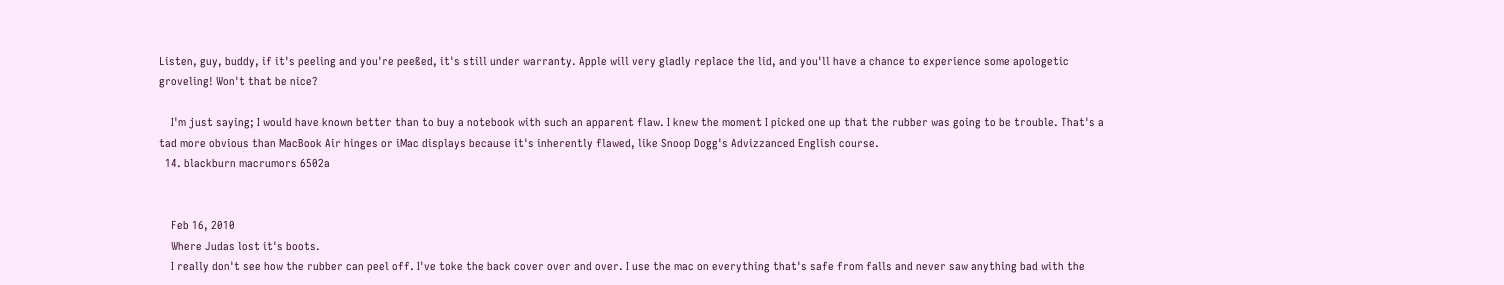Listen, guy, buddy, if it's peeling and you're peeßed, it's still under warranty. Apple will very gladly replace the lid, and you'll have a chance to experience some apologetic groveling! Won't that be nice?

    I'm just saying; I would have known better than to buy a notebook with such an apparent flaw. I knew the moment I picked one up that the rubber was going to be trouble. That's a tad more obvious than MacBook Air hinges or iMac displays because it's inherently flawed, like Snoop Dogg's Advizzanced English course.
  14. blackburn macrumors 6502a


    Feb 16, 2010
    Where Judas lost it's boots.
    I really don't see how the rubber can peel off. I've toke the back cover over and over. I use the mac on everything that's safe from falls and never saw anything bad with the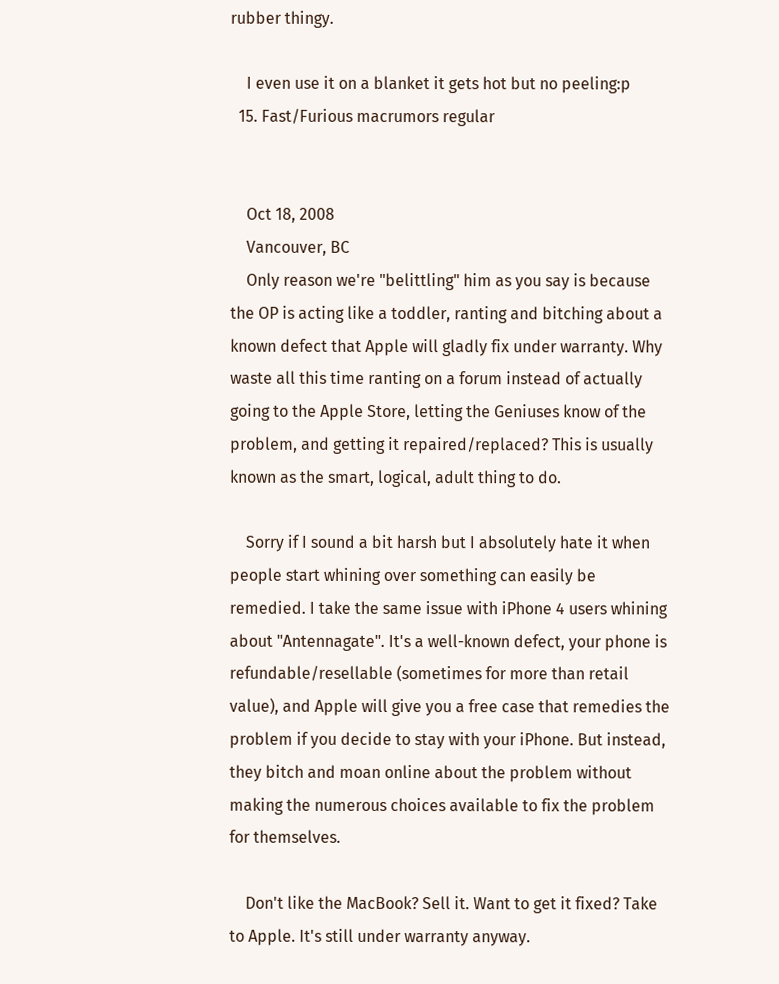rubber thingy.

    I even use it on a blanket it gets hot but no peeling:p
  15. Fast/Furious macrumors regular


    Oct 18, 2008
    Vancouver, BC
    Only reason we're "belittling" him as you say is because the OP is acting like a toddler, ranting and bitching about a known defect that Apple will gladly fix under warranty. Why waste all this time ranting on a forum instead of actually going to the Apple Store, letting the Geniuses know of the problem, and getting it repaired/replaced? This is usually known as the smart, logical, adult thing to do.

    Sorry if I sound a bit harsh but I absolutely hate it when people start whining over something can easily be remedied. I take the same issue with iPhone 4 users whining about "Antennagate". It's a well-known defect, your phone is refundable/resellable (sometimes for more than retail value), and Apple will give you a free case that remedies the problem if you decide to stay with your iPhone. But instead, they bitch and moan online about the problem without making the numerous choices available to fix the problem for themselves.

    Don't like the MacBook? Sell it. Want to get it fixed? Take to Apple. It's still under warranty anyway.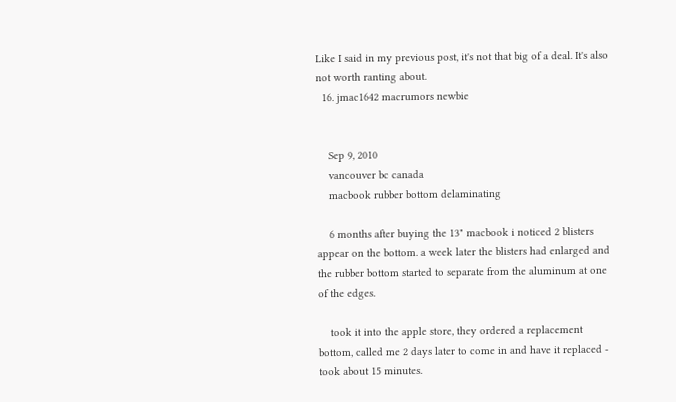Like I said in my previous post, it's not that big of a deal. It's also not worth ranting about.
  16. jmac1642 macrumors newbie


    Sep 9, 2010
    vancouver bc canada
    macbook rubber bottom delaminating

    6 months after buying the 13" macbook i noticed 2 blisters appear on the bottom. a week later the blisters had enlarged and the rubber bottom started to separate from the aluminum at one of the edges.

    took it into the apple store, they ordered a replacement bottom, called me 2 days later to come in and have it replaced - took about 15 minutes.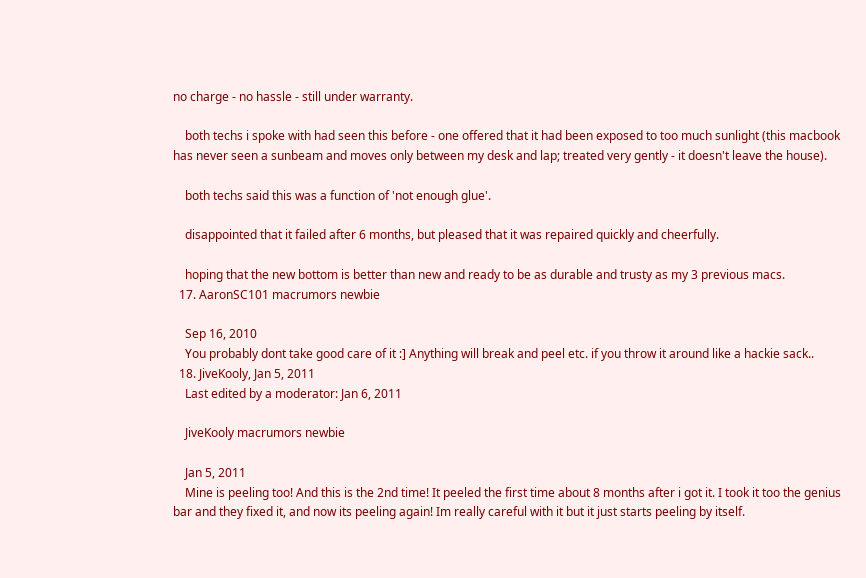no charge - no hassle - still under warranty.

    both techs i spoke with had seen this before - one offered that it had been exposed to too much sunlight (this macbook has never seen a sunbeam and moves only between my desk and lap; treated very gently - it doesn't leave the house).

    both techs said this was a function of 'not enough glue'.

    disappointed that it failed after 6 months, but pleased that it was repaired quickly and cheerfully.

    hoping that the new bottom is better than new and ready to be as durable and trusty as my 3 previous macs.
  17. AaronSC101 macrumors newbie

    Sep 16, 2010
    You probably dont take good care of it :] Anything will break and peel etc. if you throw it around like a hackie sack..
  18. JiveKooly, Jan 5, 2011
    Last edited by a moderator: Jan 6, 2011

    JiveKooly macrumors newbie

    Jan 5, 2011
    Mine is peeling too! And this is the 2nd time! It peeled the first time about 8 months after i got it. I took it too the genius bar and they fixed it, and now its peeling again! Im really careful with it but it just starts peeling by itself.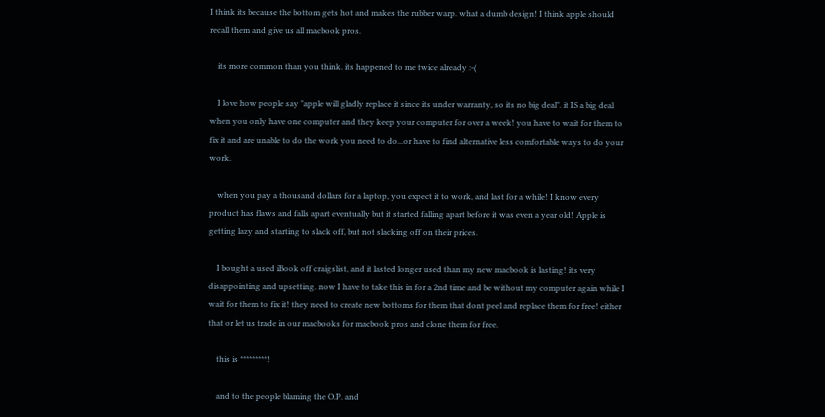I think its because the bottom gets hot and makes the rubber warp. what a dumb design! I think apple should recall them and give us all macbook pros.

    its more common than you think. its happened to me twice already :-(

    I love how people say "apple will gladly replace it since its under warranty, so its no big deal". it IS a big deal when you only have one computer and they keep your computer for over a week! you have to wait for them to fix it and are unable to do the work you need to do...or have to find alternative less comfortable ways to do your work.

    when you pay a thousand dollars for a laptop, you expect it to work, and last for a while! I know every product has flaws and falls apart eventually but it started falling apart before it was even a year old! Apple is getting lazy and starting to slack off, but not slacking off on their prices.

    I bought a used iBook off craigslist, and it lasted longer used than my new macbook is lasting! its very disappointing and upsetting. now I have to take this in for a 2nd time and be without my computer again while I wait for them to fix it! they need to create new bottoms for them that dont peel and replace them for free! either that or let us trade in our macbooks for macbook pros and clone them for free.

    this is *********!

    and to the people blaming the O.P. and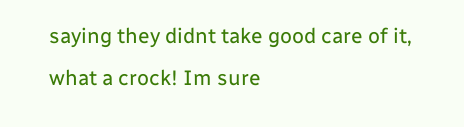saying they didnt take good care of it, what a crock! Im sure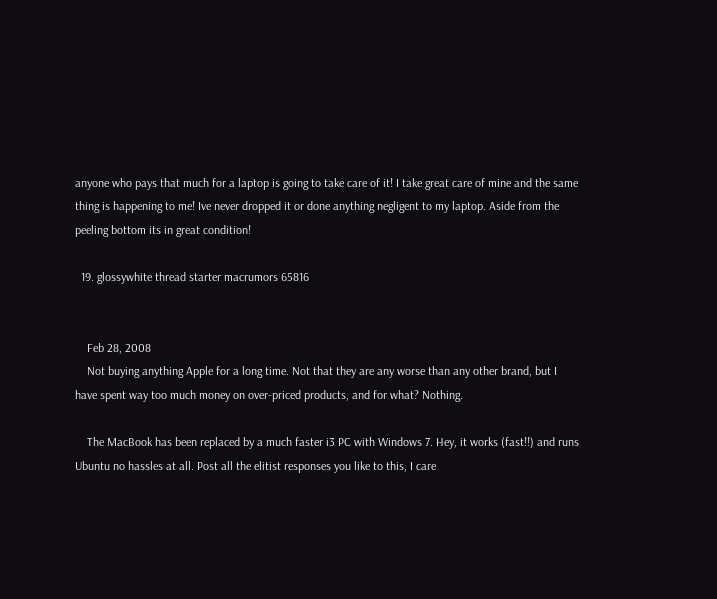anyone who pays that much for a laptop is going to take care of it! I take great care of mine and the same thing is happening to me! Ive never dropped it or done anything negligent to my laptop. Aside from the peeling bottom its in great condition!

  19. glossywhite thread starter macrumors 65816


    Feb 28, 2008
    Not buying anything Apple for a long time. Not that they are any worse than any other brand, but I have spent way too much money on over-priced products, and for what? Nothing.

    The MacBook has been replaced by a much faster i3 PC with Windows 7. Hey, it works (fast!!) and runs Ubuntu no hassles at all. Post all the elitist responses you like to this, I care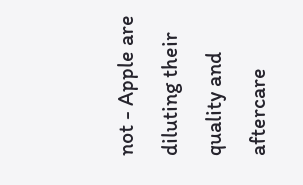not - Apple are diluting their quality and aftercare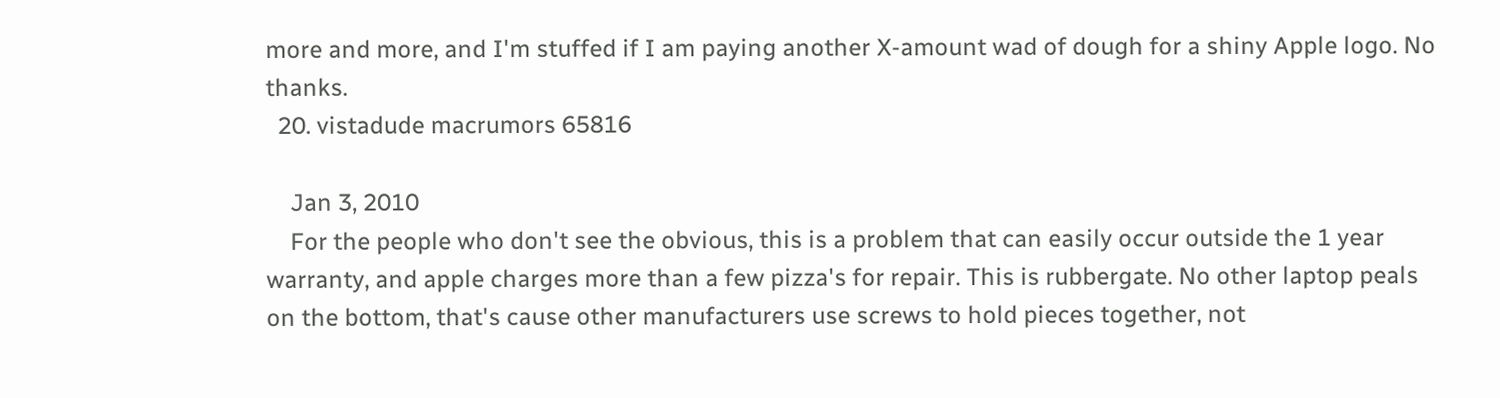more and more, and I'm stuffed if I am paying another X-amount wad of dough for a shiny Apple logo. No thanks.
  20. vistadude macrumors 65816

    Jan 3, 2010
    For the people who don't see the obvious, this is a problem that can easily occur outside the 1 year warranty, and apple charges more than a few pizza's for repair. This is rubbergate. No other laptop peals on the bottom, that's cause other manufacturers use screws to hold pieces together, not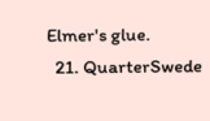Elmer's glue.
  21. QuarterSwede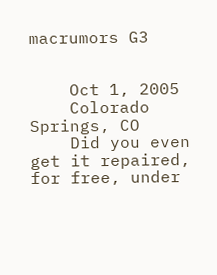macrumors G3


    Oct 1, 2005
    Colorado Springs, CO
    Did you even get it repaired, for free, under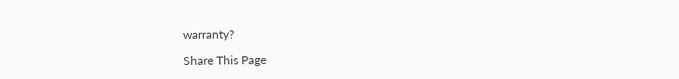warranty?

Share This Page